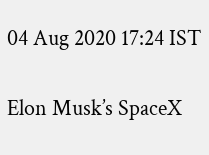04 Aug 2020 17:24 IST

Elon Musk’s SpaceX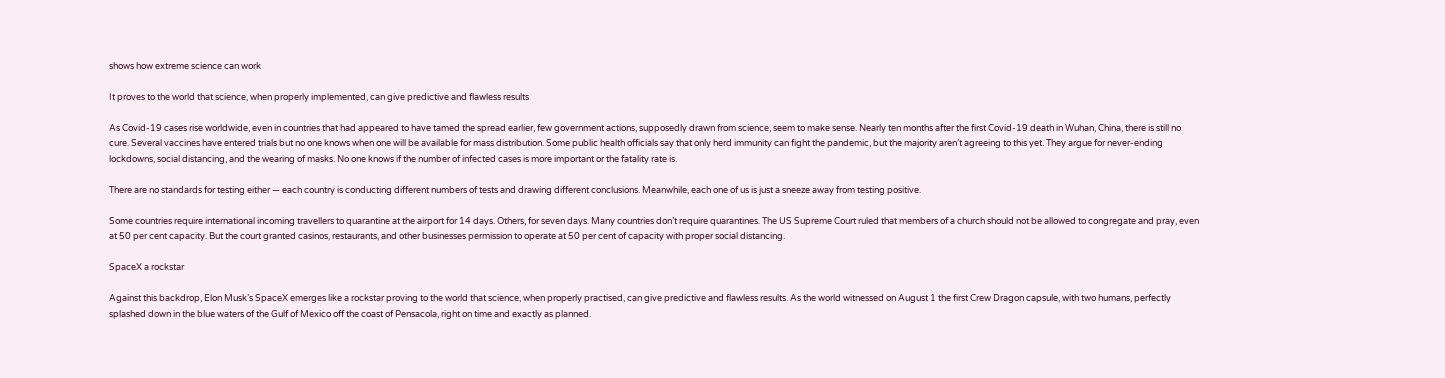shows how extreme science can work

It proves to the world that science, when properly implemented, can give predictive and flawless results

As Covid-19 cases rise worldwide, even in countries that had appeared to have tamed the spread earlier, few government actions, supposedly drawn from science, seem to make sense. Nearly ten months after the first Covid-19 death in Wuhan, China, there is still no cure. Several vaccines have entered trials but no one knows when one will be available for mass distribution. Some public health officials say that only herd immunity can fight the pandemic, but the majority aren’t agreeing to this yet. They argue for never-ending lockdowns, social distancing, and the wearing of masks. No one knows if the number of infected cases is more important or the fatality rate is.

There are no standards for testing either — each country is conducting different numbers of tests and drawing different conclusions. Meanwhile, each one of us is just a sneeze away from testing positive.

Some countries require international incoming travellers to quarantine at the airport for 14 days. Others, for seven days. Many countries don’t require quarantines. The US Supreme Court ruled that members of a church should not be allowed to congregate and pray, even at 50 per cent capacity. But the court granted casinos, restaurants, and other businesses permission to operate at 50 per cent of capacity with proper social distancing.

SpaceX a rockstar

Against this backdrop, Elon Musk’s SpaceX emerges like a rockstar proving to the world that science, when properly practised, can give predictive and flawless results. As the world witnessed on August 1 the first Crew Dragon capsule, with two humans, perfectly splashed down in the blue waters of the Gulf of Mexico off the coast of Pensacola, right on time and exactly as planned.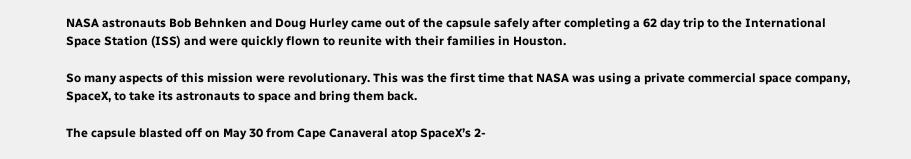NASA astronauts Bob Behnken and Doug Hurley came out of the capsule safely after completing a 62 day trip to the International Space Station (ISS) and were quickly flown to reunite with their families in Houston.

So many aspects of this mission were revolutionary. This was the first time that NASA was using a private commercial space company, SpaceX, to take its astronauts to space and bring them back.

The capsule blasted off on May 30 from Cape Canaveral atop SpaceX’s 2-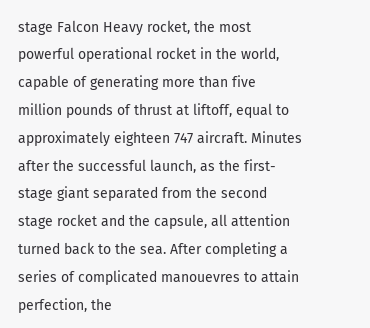stage Falcon Heavy rocket, the most powerful operational rocket in the world, capable of generating more than five million pounds of thrust at liftoff, equal to approximately eighteen 747 aircraft. Minutes after the successful launch, as the first-stage giant separated from the second stage rocket and the capsule, all attention turned back to the sea. After completing a series of complicated manouevres to attain perfection, the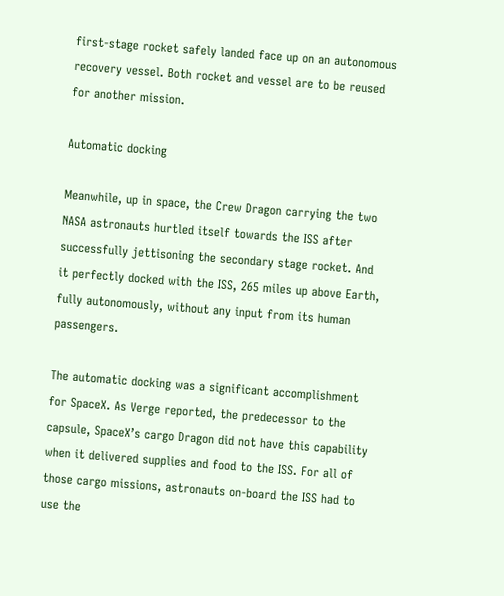first-stage rocket safely landed face up on an autonomous recovery vessel. Both rocket and vessel are to be reused for another mission.

Automatic docking

Meanwhile, up in space, the Crew Dragon carrying the two NASA astronauts hurtled itself towards the ISS after successfully jettisoning the secondary stage rocket. And it perfectly docked with the ISS, 265 miles up above Earth, fully autonomously, without any input from its human passengers.

The automatic docking was a significant accomplishment for SpaceX. As Verge reported, the predecessor to the capsule, SpaceX’s cargo Dragon did not have this capability when it delivered supplies and food to the ISS. For all of those cargo missions, astronauts on-board the ISS had to use the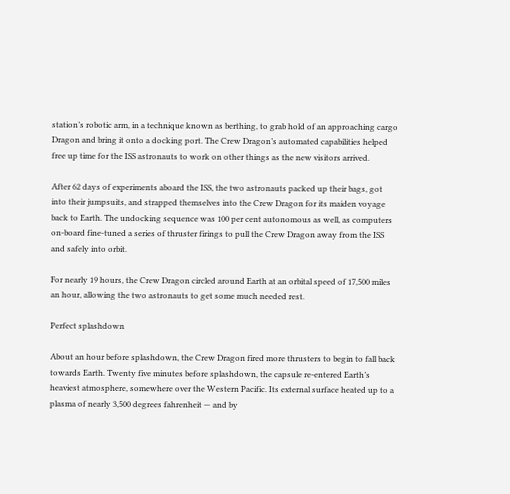station’s robotic arm, in a technique known as berthing, to grab hold of an approaching cargo Dragon and bring it onto a docking port. The Crew Dragon’s automated capabilities helped free up time for the ISS astronauts to work on other things as the new visitors arrived.

After 62 days of experiments aboard the ISS, the two astronauts packed up their bags, got into their jumpsuits, and strapped themselves into the Crew Dragon for its maiden voyage back to Earth. The undocking sequence was 100 per cent autonomous as well, as computers on-board fine-tuned a series of thruster firings to pull the Crew Dragon away from the ISS and safely into orbit.

For nearly 19 hours, the Crew Dragon circled around Earth at an orbital speed of 17,500 miles an hour, allowing the two astronauts to get some much needed rest.

Perfect splashdown

About an hour before splashdown, the Crew Dragon fired more thrusters to begin to fall back towards Earth. Twenty five minutes before splashdown, the capsule re-entered Earth’s heaviest atmosphere, somewhere over the Western Pacific. Its external surface heated up to a plasma of nearly 3,500 degrees fahrenheit — and by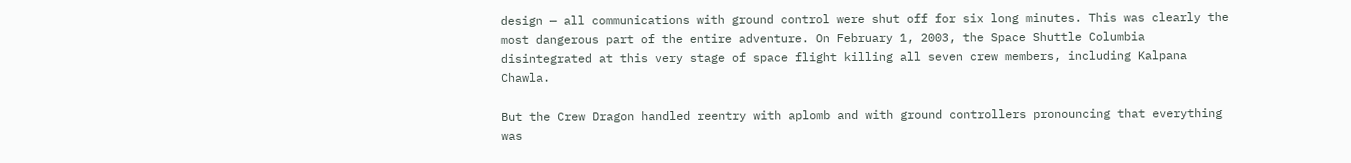design — all communications with ground control were shut off for six long minutes. This was clearly the most dangerous part of the entire adventure. On February 1, 2003, the Space Shuttle Columbia disintegrated at this very stage of space flight killing all seven crew members, including Kalpana Chawla.

But the Crew Dragon handled reentry with aplomb and with ground controllers pronouncing that everything was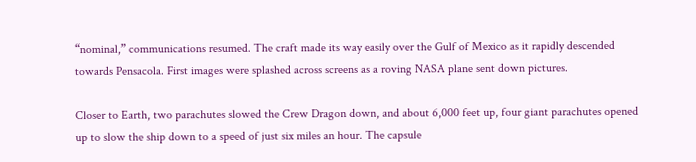“nominal,” communications resumed. The craft made its way easily over the Gulf of Mexico as it rapidly descended towards Pensacola. First images were splashed across screens as a roving NASA plane sent down pictures.

Closer to Earth, two parachutes slowed the Crew Dragon down, and about 6,000 feet up, four giant parachutes opened up to slow the ship down to a speed of just six miles an hour. The capsule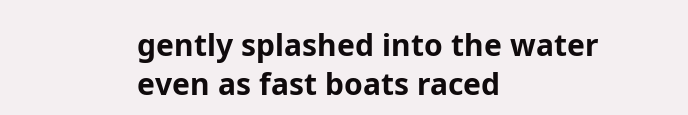gently splashed into the water even as fast boats raced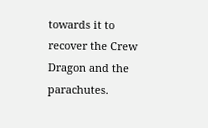towards it to recover the Crew Dragon and the parachutes.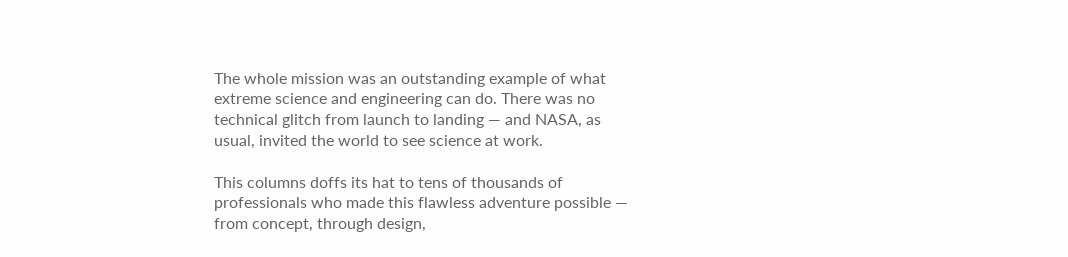The whole mission was an outstanding example of what extreme science and engineering can do. There was no technical glitch from launch to landing — and NASA, as usual, invited the world to see science at work.

This columns doffs its hat to tens of thousands of professionals who made this flawless adventure possible — from concept, through design,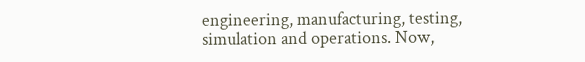engineering, manufacturing, testing, simulation and operations. Now,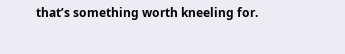that’s something worth kneeling for.